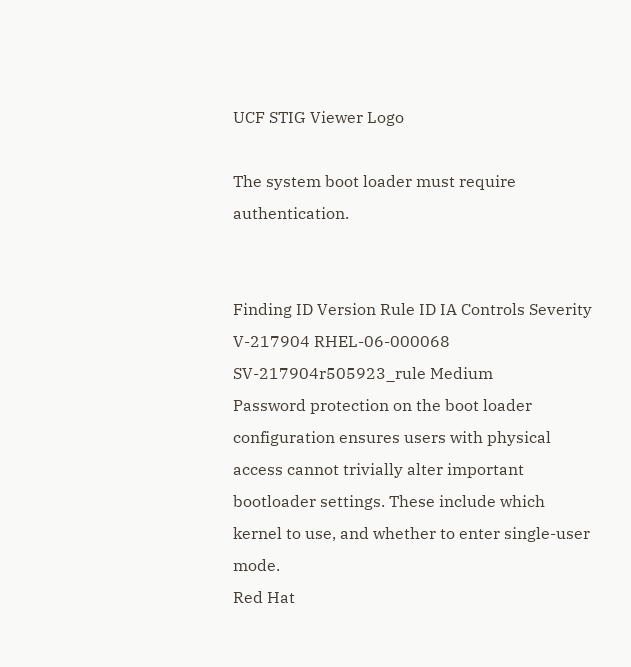UCF STIG Viewer Logo

The system boot loader must require authentication.


Finding ID Version Rule ID IA Controls Severity
V-217904 RHEL-06-000068 SV-217904r505923_rule Medium
Password protection on the boot loader configuration ensures users with physical access cannot trivially alter important bootloader settings. These include which kernel to use, and whether to enter single-user mode.
Red Hat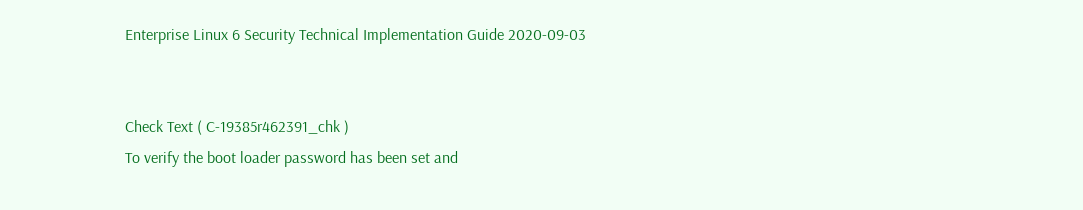Enterprise Linux 6 Security Technical Implementation Guide 2020-09-03


Check Text ( C-19385r462391_chk )
To verify the boot loader password has been set and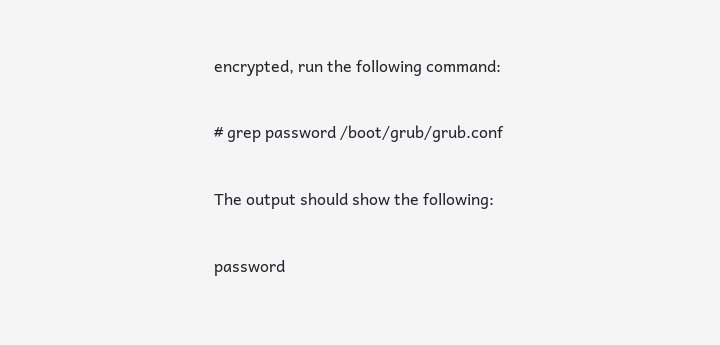encrypted, run the following command:

# grep password /boot/grub/grub.conf

The output should show the following:

password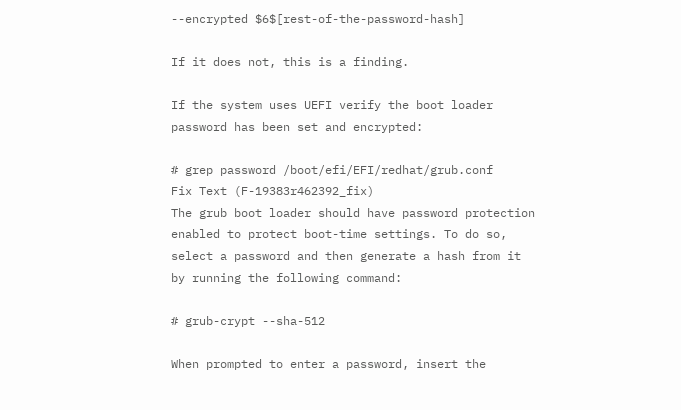--encrypted $6$[rest-of-the-password-hash]

If it does not, this is a finding.

If the system uses UEFI verify the boot loader password has been set and encrypted:

# grep password /boot/efi/EFI/redhat/grub.conf
Fix Text (F-19383r462392_fix)
The grub boot loader should have password protection enabled to protect boot-time settings. To do so, select a password and then generate a hash from it by running the following command:

# grub-crypt --sha-512

When prompted to enter a password, insert the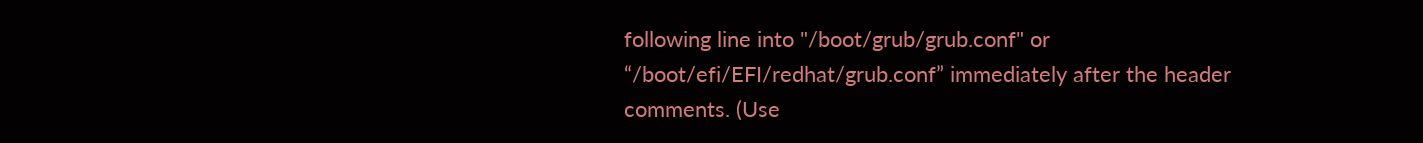following line into "/boot/grub/grub.conf" or “/boot/efi/EFI/redhat/grub.conf” immediately after the header comments. (Use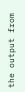the output from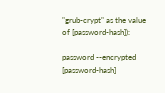"grub-crypt" as the value of [password-hash]):

password --encrypted [password-hash]